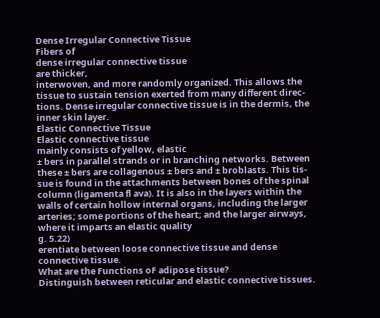Dense Irregular Connective Tissue
Fibers of
dense irregular connective tissue
are thicker,
interwoven, and more randomly organized. This allows the
tissue to sustain tension exerted from many different direc-
tions. Dense irregular connective tissue is in the dermis, the
inner skin layer.
Elastic Connective Tissue
Elastic connective tissue
mainly consists of yellow, elastic
± bers in parallel strands or in branching networks. Between
these ± bers are collagenous ± bers and ± broblasts. This tis-
sue is found in the attachments between bones of the spinal
column (ligamenta fl ava). It is also in the layers within the
walls of certain hollow internal organs, including the larger
arteries; some portions of the heart; and the larger airways,
where it imparts an elastic quality
g. 5.22)
erentiate between loose connective tissue and dense
connective tissue.
What are the Functions oF adipose tissue?
Distinguish between reticular and elastic connective tissues.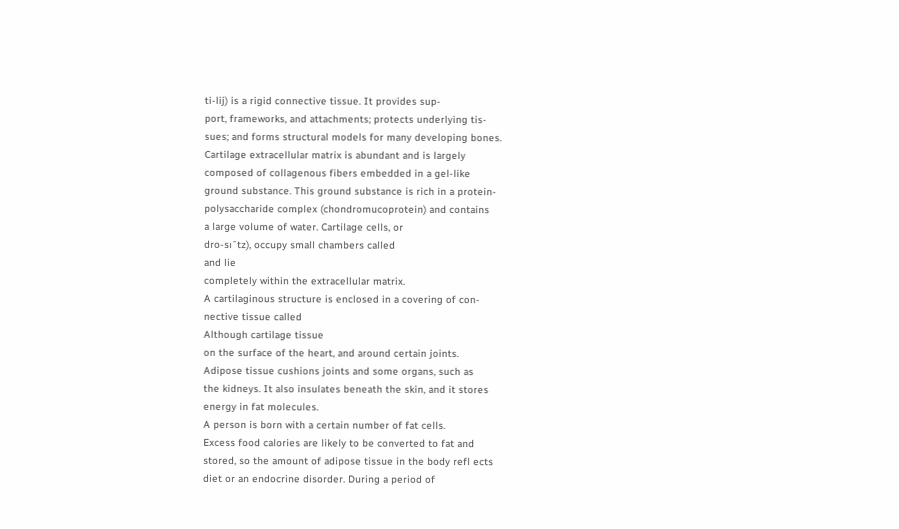ti-lij) is a rigid connective tissue. It provides sup-
port, frameworks, and attachments; protects underlying tis-
sues; and forms structural models for many developing bones.
Cartilage extracellular matrix is abundant and is largely
composed of collagenous fibers embedded in a gel-like
ground substance. This ground substance is rich in a protein-
polysaccharide complex (chondromucoprotein) and contains
a large volume of water. Cartilage cells, or
dro-sı¯tz), occupy small chambers called
and lie
completely within the extracellular matrix.
A cartilaginous structure is enclosed in a covering of con-
nective tissue called
Although cartilage tissue
on the surface of the heart, and around certain joints.
Adipose tissue cushions joints and some organs, such as
the kidneys. It also insulates beneath the skin, and it stores
energy in fat molecules.
A person is born with a certain number of fat cells.
Excess food calories are likely to be converted to fat and
stored, so the amount of adipose tissue in the body refl ects
diet or an endocrine disorder. During a period of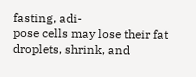fasting, adi-
pose cells may lose their fat droplets, shrink, and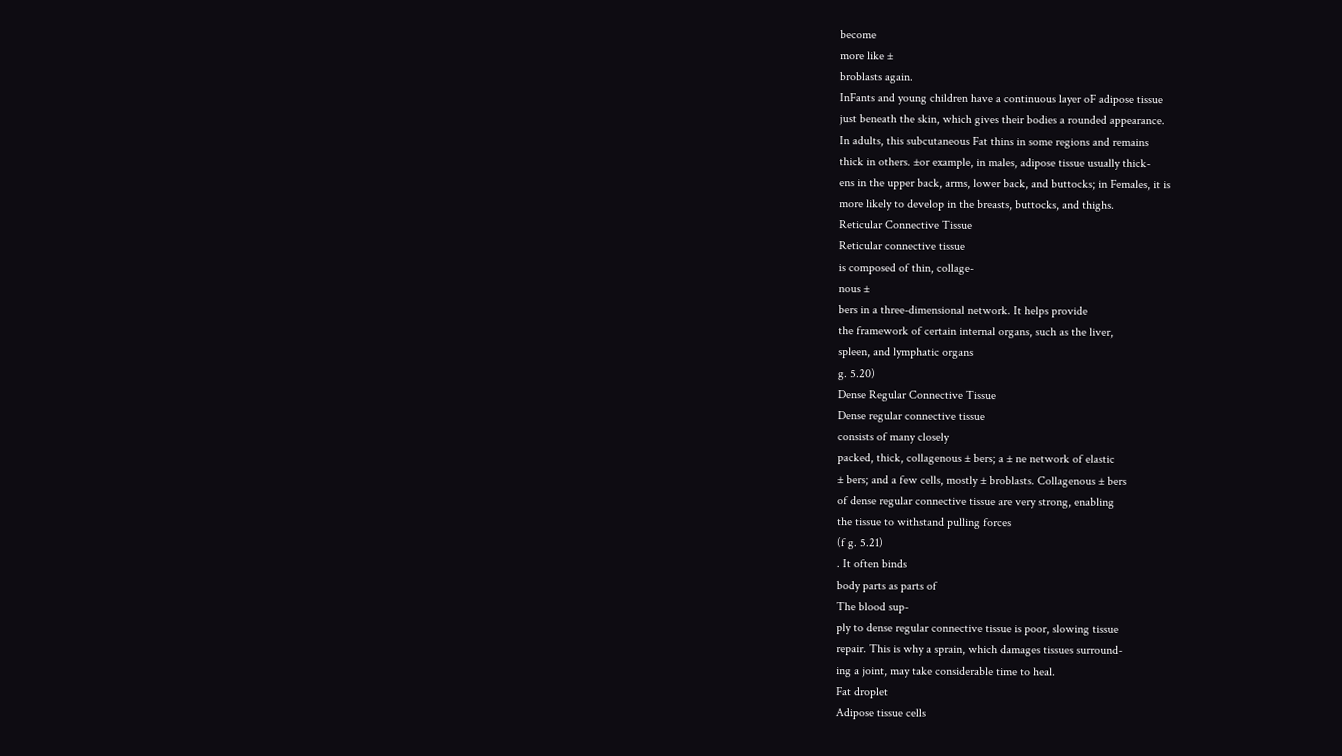become
more like ±
broblasts again.
InFants and young children have a continuous layer oF adipose tissue
just beneath the skin, which gives their bodies a rounded appearance.
In adults, this subcutaneous Fat thins in some regions and remains
thick in others. ±or example, in males, adipose tissue usually thick-
ens in the upper back, arms, lower back, and buttocks; in Females, it is
more likely to develop in the breasts, buttocks, and thighs.
Reticular Connective Tissue
Reticular connective tissue
is composed of thin, collage-
nous ±
bers in a three-dimensional network. It helps provide
the framework of certain internal organs, such as the liver,
spleen, and lymphatic organs
g. 5.20)
Dense Regular Connective Tissue
Dense regular connective tissue
consists of many closely
packed, thick, collagenous ± bers; a ± ne network of elastic
± bers; and a few cells, mostly ± broblasts. Collagenous ± bers
of dense regular connective tissue are very strong, enabling
the tissue to withstand pulling forces
(f g. 5.21)
. It often binds
body parts as parts of
The blood sup-
ply to dense regular connective tissue is poor, slowing tissue
repair. This is why a sprain, which damages tissues surround-
ing a joint, may take considerable time to heal.
Fat droplet
Adipose tissue cells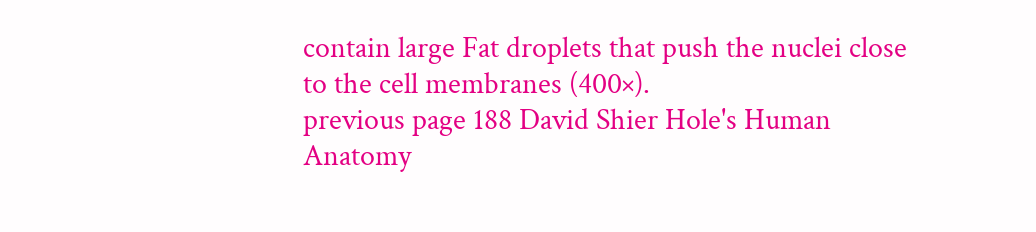contain large Fat droplets that push the nuclei close to the cell membranes (400×).
previous page 188 David Shier Hole's Human Anatomy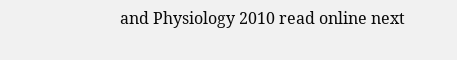and Physiology 2010 read online next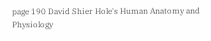page 190 David Shier Hole's Human Anatomy and Physiology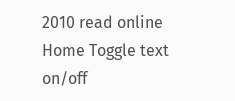2010 read online Home Toggle text on/off